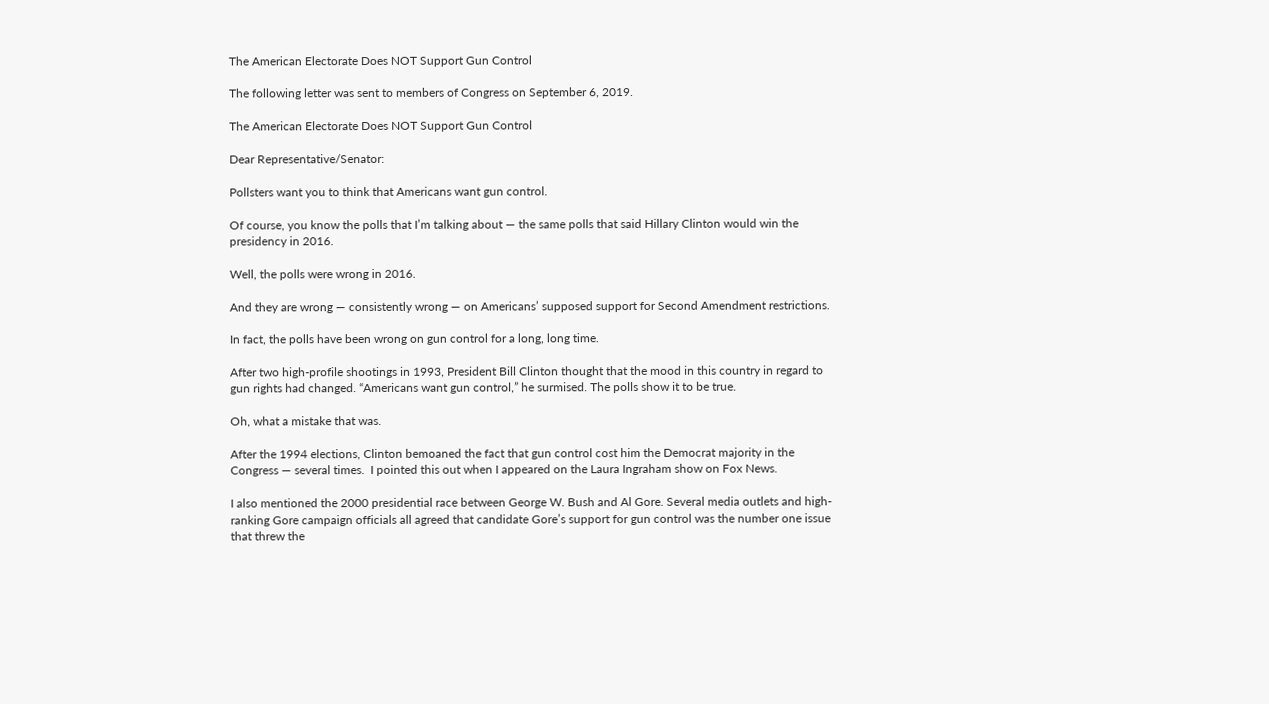The American Electorate Does NOT Support Gun Control

The following letter was sent to members of Congress on September 6, 2019.

The American Electorate Does NOT Support Gun Control

Dear Representative/Senator:

Pollsters want you to think that Americans want gun control.

Of course, you know the polls that I’m talking about — the same polls that said Hillary Clinton would win the presidency in 2016.

Well, the polls were wrong in 2016.

And they are wrong — consistently wrong — on Americans’ supposed support for Second Amendment restrictions.

In fact, the polls have been wrong on gun control for a long, long time.

After two high-profile shootings in 1993, President Bill Clinton thought that the mood in this country in regard to gun rights had changed. “Americans want gun control,” he surmised. The polls show it to be true.

Oh, what a mistake that was.

After the 1994 elections, Clinton bemoaned the fact that gun control cost him the Democrat majority in the Congress — several times.  I pointed this out when I appeared on the Laura Ingraham show on Fox News.

I also mentioned the 2000 presidential race between George W. Bush and Al Gore. Several media outlets and high-ranking Gore campaign officials all agreed that candidate Gore’s support for gun control was the number one issue that threw the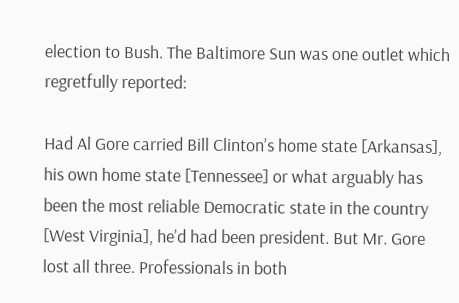election to Bush. The Baltimore Sun was one outlet which regretfully reported:

Had Al Gore carried Bill Clinton’s home state [Arkansas], his own home state [Tennessee] or what arguably has been the most reliable Democratic state in the country [West Virginia], he’d had been president. But Mr. Gore lost all three. Professionals in both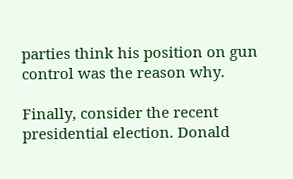parties think his position on gun control was the reason why.

Finally, consider the recent presidential election. Donald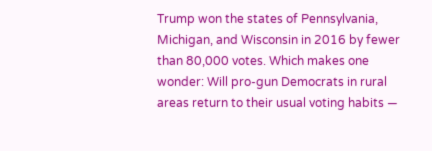Trump won the states of Pennsylvania, Michigan, and Wisconsin in 2016 by fewer than 80,000 votes. Which makes one wonder: Will pro-gun Democrats in rural areas return to their usual voting habits —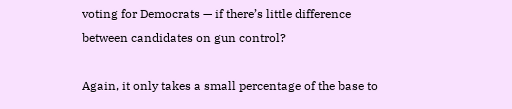voting for Democrats — if there’s little difference between candidates on gun control?

Again, it only takes a small percentage of the base to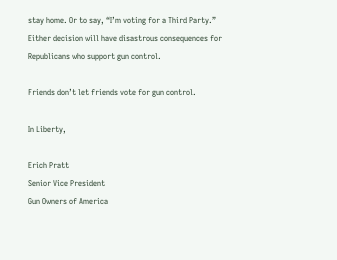stay home. Or to say, “I’m voting for a Third Party.” Either decision will have disastrous consequences for Republicans who support gun control.

Friends don’t let friends vote for gun control.

In Liberty,

Erich Pratt
Senior Vice President
Gun Owners of America